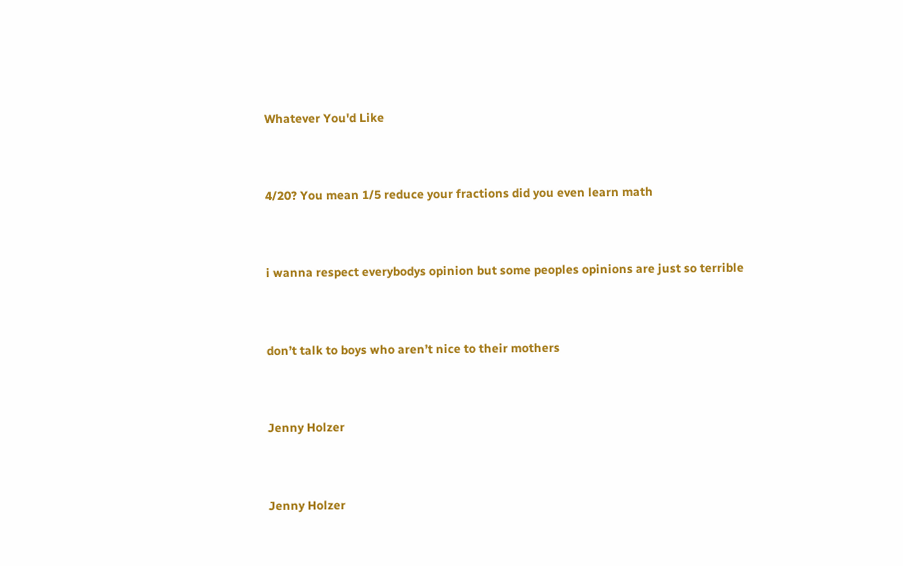Whatever You'd Like


4/20? You mean 1/5 reduce your fractions did you even learn math


i wanna respect everybodys opinion but some peoples opinions are just so terrible


don’t talk to boys who aren’t nice to their mothers


Jenny Holzer


Jenny Holzer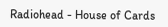Radiohead - House of Cards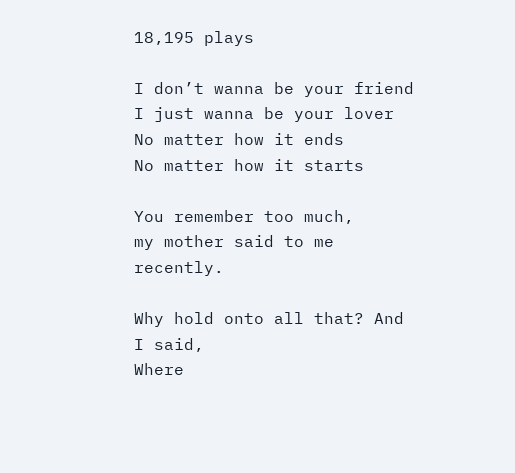18,195 plays

I don’t wanna be your friend
I just wanna be your lover
No matter how it ends
No matter how it starts

You remember too much,
my mother said to me recently.

Why hold onto all that? And I said,
Where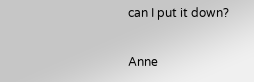can I put it down?

Anne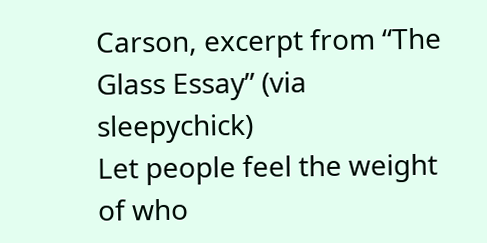Carson, excerpt from “The Glass Essay” (via sleepychick)
Let people feel the weight of who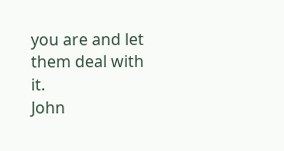you are and let them deal with it.
John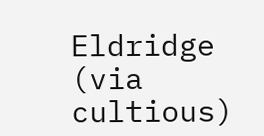Eldridge  (via cultious)